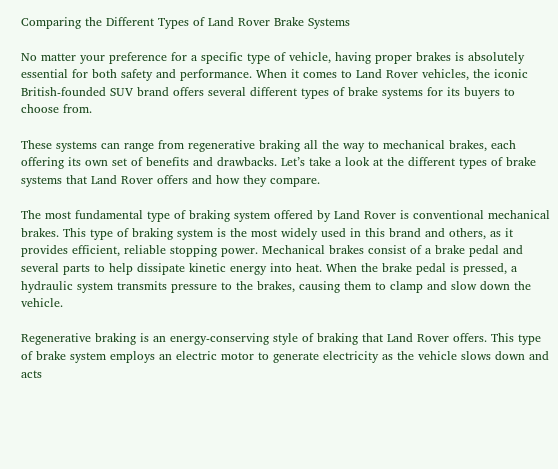Comparing the Different Types of Land Rover Brake Systems

No matter your preference for a specific type of vehicle, having proper brakes is absolutely essential for both safety and performance. When it comes to Land Rover vehicles, the iconic British-founded SUV brand offers several different types of brake systems for its buyers to choose from.

These systems can range from regenerative braking all the way to mechanical brakes, each offering its own set of benefits and drawbacks. Let’s take a look at the different types of brake systems that Land Rover offers and how they compare.

The most fundamental type of braking system offered by Land Rover is conventional mechanical brakes. This type of braking system is the most widely used in this brand and others, as it provides efficient, reliable stopping power. Mechanical brakes consist of a brake pedal and several parts to help dissipate kinetic energy into heat. When the brake pedal is pressed, a hydraulic system transmits pressure to the brakes, causing them to clamp and slow down the vehicle.

Regenerative braking is an energy-conserving style of braking that Land Rover offers. This type of brake system employs an electric motor to generate electricity as the vehicle slows down and acts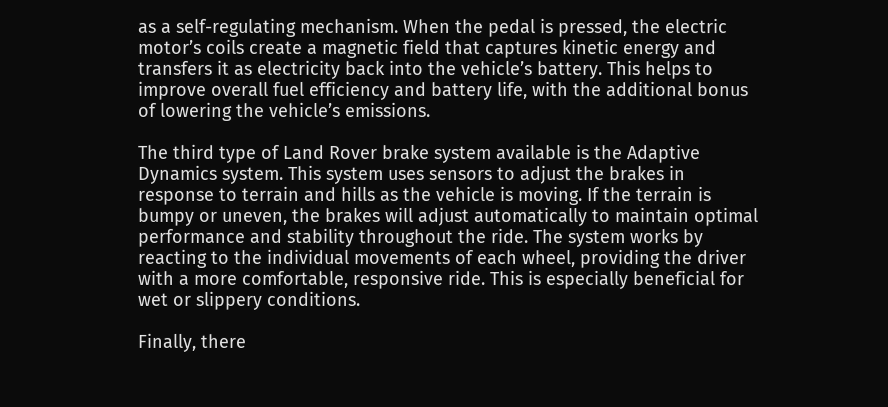as a self-regulating mechanism. When the pedal is pressed, the electric motor’s coils create a magnetic field that captures kinetic energy and transfers it as electricity back into the vehicle’s battery. This helps to improve overall fuel efficiency and battery life, with the additional bonus of lowering the vehicle’s emissions.

The third type of Land Rover brake system available is the Adaptive Dynamics system. This system uses sensors to adjust the brakes in response to terrain and hills as the vehicle is moving. If the terrain is bumpy or uneven, the brakes will adjust automatically to maintain optimal performance and stability throughout the ride. The system works by reacting to the individual movements of each wheel, providing the driver with a more comfortable, responsive ride. This is especially beneficial for wet or slippery conditions.

Finally, there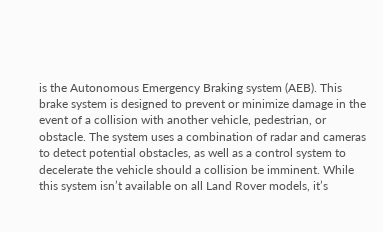is the Autonomous Emergency Braking system (AEB). This brake system is designed to prevent or minimize damage in the event of a collision with another vehicle, pedestrian, or obstacle. The system uses a combination of radar and cameras to detect potential obstacles, as well as a control system to decelerate the vehicle should a collision be imminent. While this system isn’t available on all Land Rover models, it’s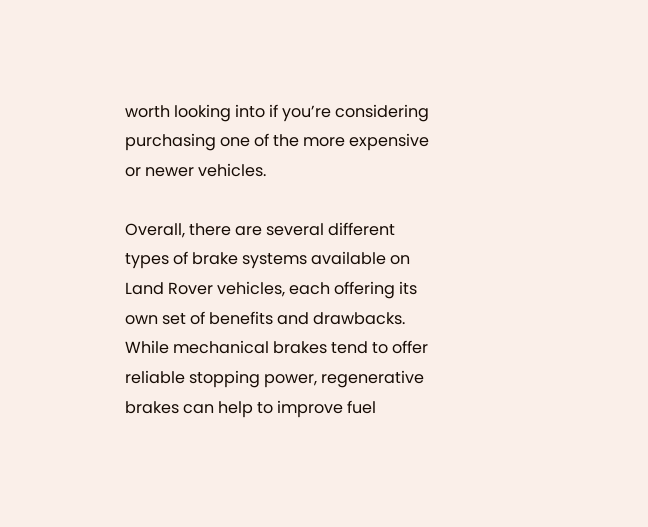worth looking into if you’re considering purchasing one of the more expensive or newer vehicles.

Overall, there are several different types of brake systems available on Land Rover vehicles, each offering its own set of benefits and drawbacks. While mechanical brakes tend to offer reliable stopping power, regenerative brakes can help to improve fuel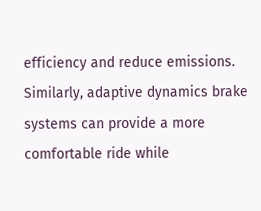efficiency and reduce emissions. Similarly, adaptive dynamics brake systems can provide a more comfortable ride while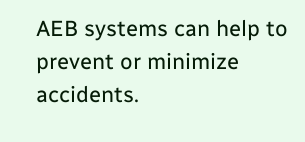AEB systems can help to prevent or minimize accidents.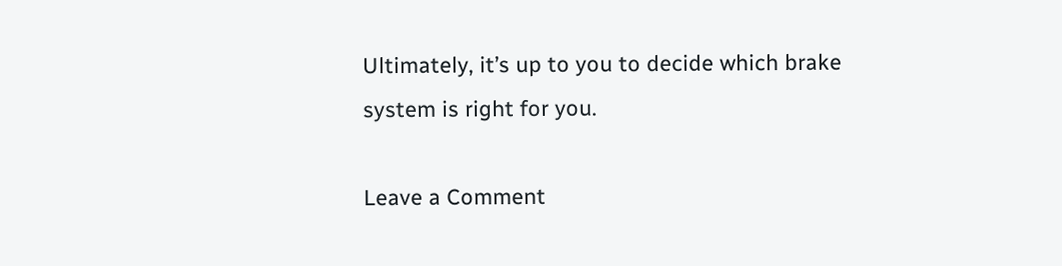Ultimately, it’s up to you to decide which brake system is right for you.

Leave a Comment